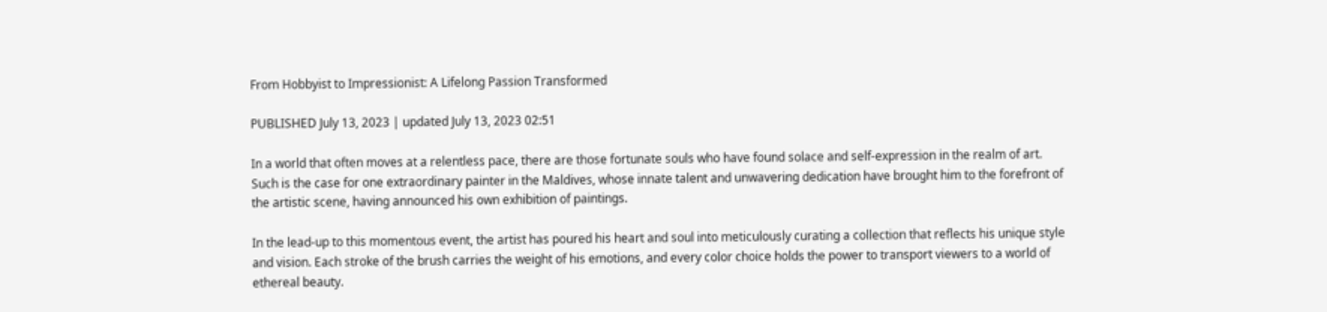From Hobbyist to Impressionist: A Lifelong Passion Transformed

PUBLISHED July 13, 2023 | updated July 13, 2023 02:51

In a world that often moves at a relentless pace, there are those fortunate souls who have found solace and self-expression in the realm of art. Such is the case for one extraordinary painter in the Maldives, whose innate talent and unwavering dedication have brought him to the forefront of the artistic scene, having announced his own exhibition of paintings.

In the lead-up to this momentous event, the artist has poured his heart and soul into meticulously curating a collection that reflects his unique style and vision. Each stroke of the brush carries the weight of his emotions, and every color choice holds the power to transport viewers to a world of ethereal beauty.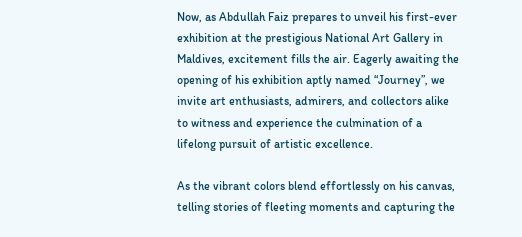Now, as Abdullah Faiz prepares to unveil his first-ever exhibition at the prestigious National Art Gallery in Maldives, excitement fills the air. Eagerly awaiting the opening of his exhibition aptly named “Journey”, we invite art enthusiasts, admirers, and collectors alike to witness and experience the culmination of a lifelong pursuit of artistic excellence.

As the vibrant colors blend effortlessly on his canvas, telling stories of fleeting moments and capturing the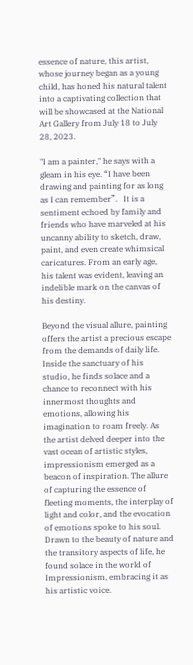essence of nature, this artist, whose journey began as a young child, has honed his natural talent into a captivating collection that will be showcased at the National Art Gallery from July 18 to July 28, 2023.

"I am a painter," he says with a gleam in his eye. “I have been drawing and painting for as long as I can remember”.   It is a sentiment echoed by family and friends who have marveled at his uncanny ability to sketch, draw, paint, and even create whimsical caricatures. From an early age, his talent was evident, leaving an indelible mark on the canvas of his destiny.

Beyond the visual allure, painting offers the artist a precious escape from the demands of daily life. Inside the sanctuary of his studio, he finds solace and a chance to reconnect with his innermost thoughts and emotions, allowing his imagination to roam freely. As the artist delved deeper into the vast ocean of artistic styles, impressionism emerged as a beacon of inspiration. The allure of capturing the essence of fleeting moments, the interplay of light and color, and the evocation of emotions spoke to his soul. Drawn to the beauty of nature and the transitory aspects of life, he found solace in the world of Impressionism, embracing it as his artistic voice.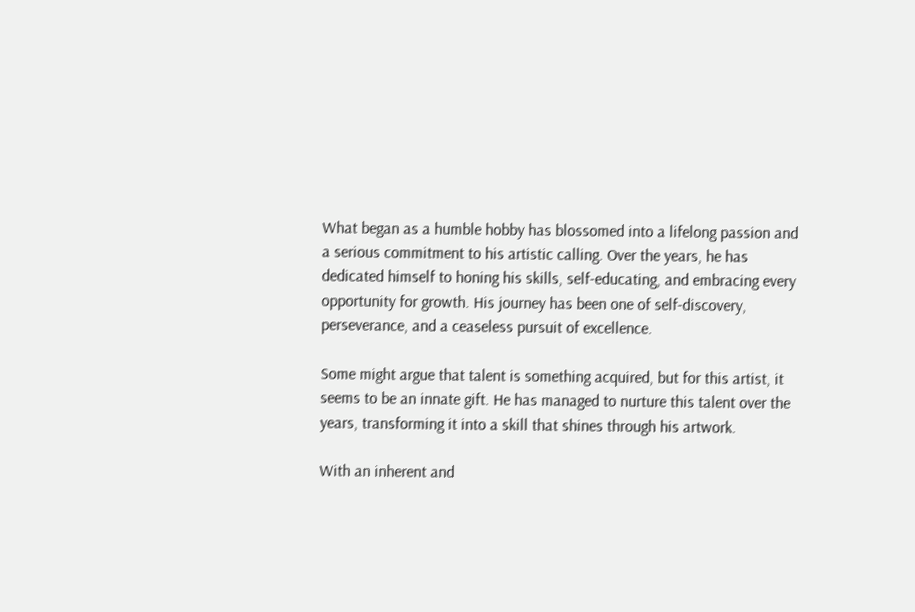What began as a humble hobby has blossomed into a lifelong passion and a serious commitment to his artistic calling. Over the years, he has dedicated himself to honing his skills, self-educating, and embracing every opportunity for growth. His journey has been one of self-discovery, perseverance, and a ceaseless pursuit of excellence.

Some might argue that talent is something acquired, but for this artist, it seems to be an innate gift. He has managed to nurture this talent over the years, transforming it into a skill that shines through his artwork.

With an inherent and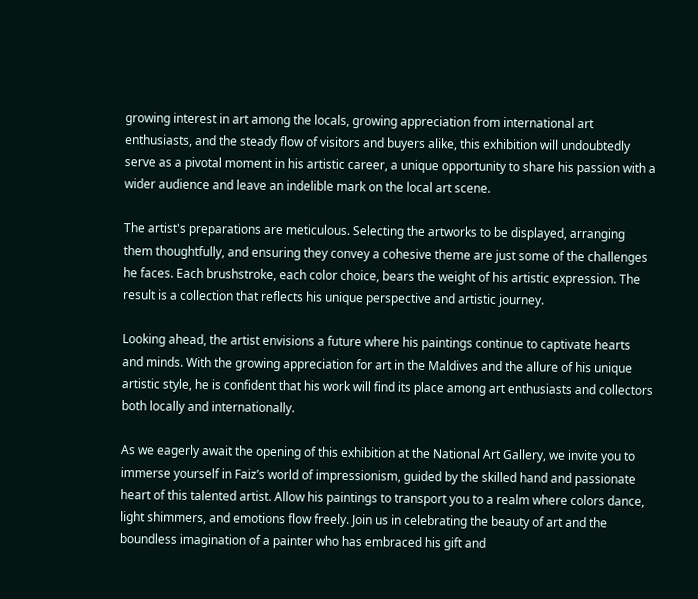growing interest in art among the locals, growing appreciation from international art enthusiasts, and the steady flow of visitors and buyers alike, this exhibition will undoubtedly serve as a pivotal moment in his artistic career, a unique opportunity to share his passion with a wider audience and leave an indelible mark on the local art scene.

The artist's preparations are meticulous. Selecting the artworks to be displayed, arranging them thoughtfully, and ensuring they convey a cohesive theme are just some of the challenges he faces. Each brushstroke, each color choice, bears the weight of his artistic expression. The result is a collection that reflects his unique perspective and artistic journey.

Looking ahead, the artist envisions a future where his paintings continue to captivate hearts and minds. With the growing appreciation for art in the Maldives and the allure of his unique artistic style, he is confident that his work will find its place among art enthusiasts and collectors both locally and internationally.

As we eagerly await the opening of this exhibition at the National Art Gallery, we invite you to immerse yourself in Faiz’s world of impressionism, guided by the skilled hand and passionate heart of this talented artist. Allow his paintings to transport you to a realm where colors dance, light shimmers, and emotions flow freely. Join us in celebrating the beauty of art and the boundless imagination of a painter who has embraced his gift and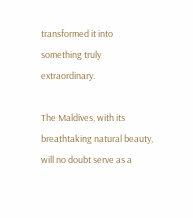transformed it into something truly extraordinary.

The Maldives, with its breathtaking natural beauty, will no doubt serve as a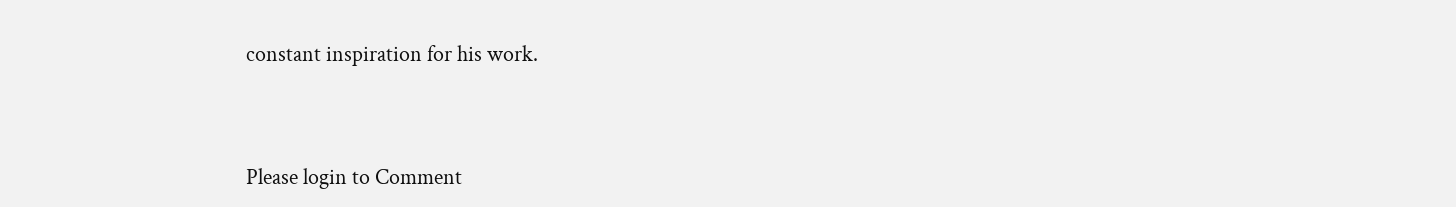constant inspiration for his work.



Please login to Comment